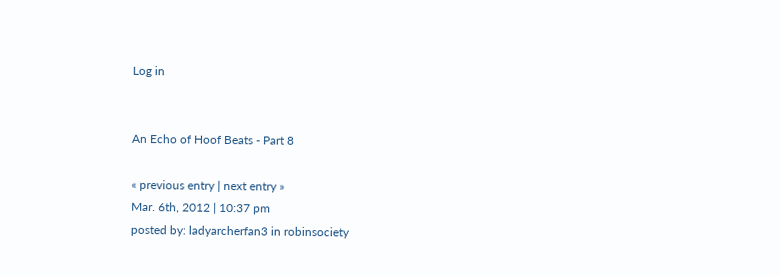Log in


An Echo of Hoof Beats - Part 8

« previous entry | next entry »
Mar. 6th, 2012 | 10:37 pm
posted by: ladyarcherfan3 in robinsociety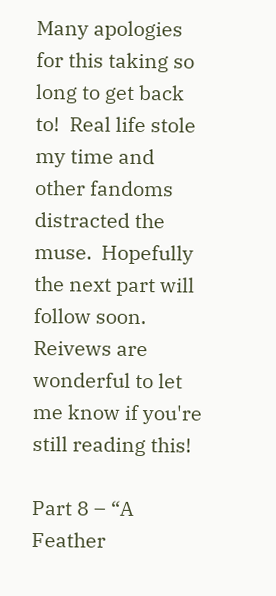Many apologies for this taking so long to get back to!  Real life stole my time and other fandoms distracted the muse.  Hopefully the next part will follow soon.  Reivews are wonderful to let me know if you're still reading this!

Part 8 – “A Feather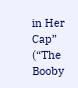in Her Cap” (“The Booby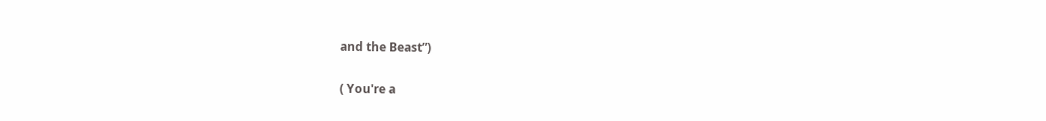and the Beast”)

( You're a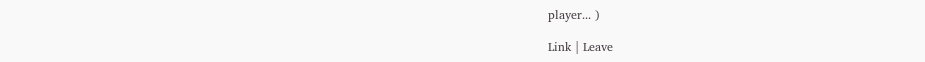player... )

Link | Leave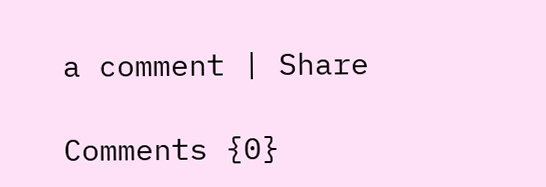a comment | Share

Comments {0}